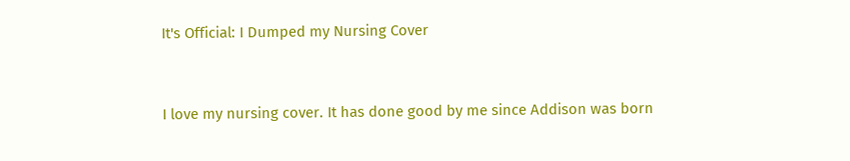It's Official: I Dumped my Nursing Cover


I love my nursing cover. It has done good by me since Addison was born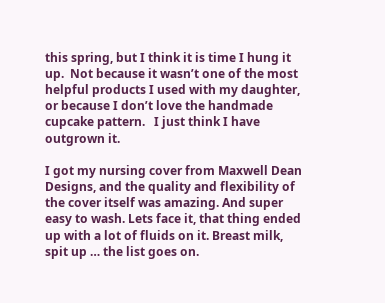this spring, but I think it is time I hung it up.  Not because it wasn’t one of the most helpful products I used with my daughter, or because I don’t love the handmade cupcake pattern.   I just think I have outgrown it.

I got my nursing cover from Maxwell Dean Designs, and the quality and flexibility of the cover itself was amazing. And super easy to wash. Lets face it, that thing ended up with a lot of fluids on it. Breast milk, spit up … the list goes on.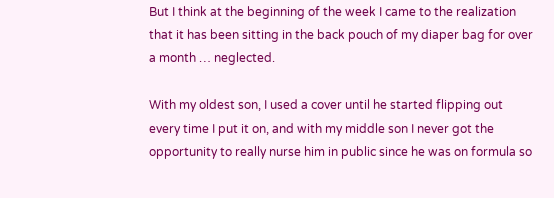But I think at the beginning of the week I came to the realization that it has been sitting in the back pouch of my diaper bag for over a month … neglected.

With my oldest son, I used a cover until he started flipping out every time I put it on, and with my middle son I never got the opportunity to really nurse him in public since he was on formula so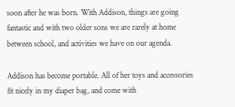soon after he was born. With Addison, things are going fantastic and with two older sons we are rarely at home between school, and activities we have on our agenda.

Addison has become portable. All of her toys and accessories fit nicely in my diaper bag, and come with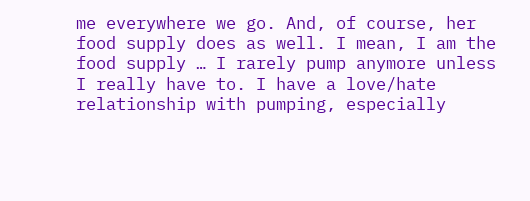me everywhere we go. And, of course, her food supply does as well. I mean, I am the food supply … I rarely pump anymore unless I really have to. I have a love/hate relationship with pumping, especially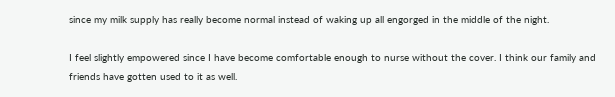since my milk supply has really become normal instead of waking up all engorged in the middle of the night.

I feel slightly empowered since I have become comfortable enough to nurse without the cover. I think our family and friends have gotten used to it as well.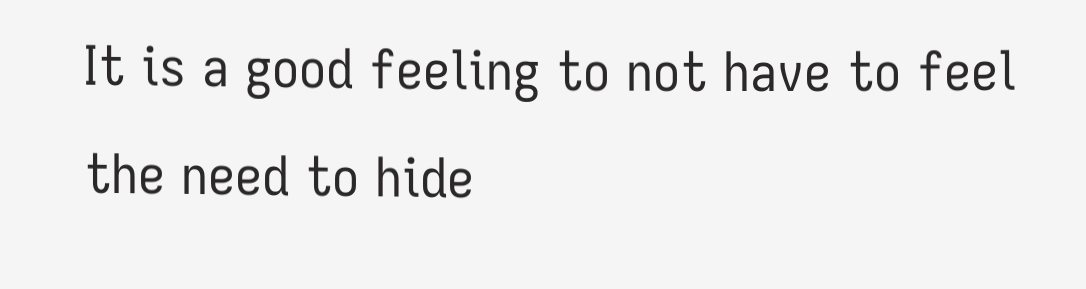It is a good feeling to not have to feel the need to hide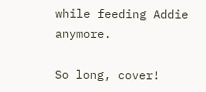while feeding Addie anymore.

So long, cover!